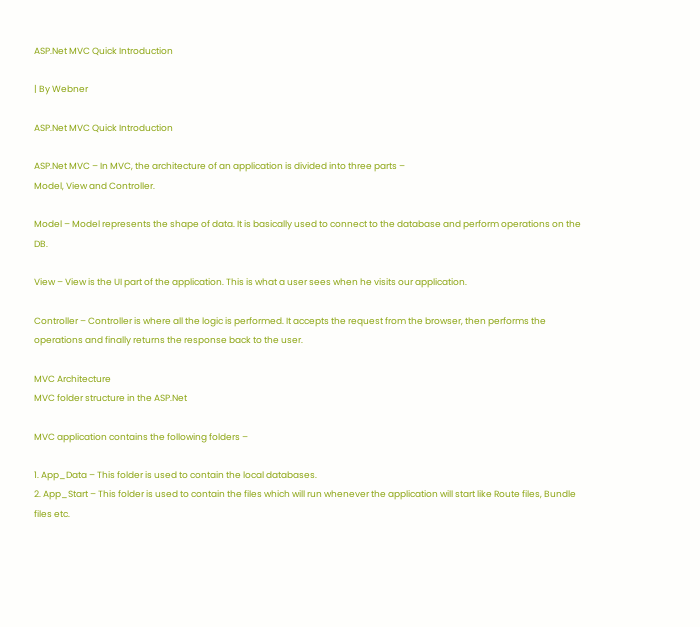ASP.Net MVC Quick Introduction

| By Webner

ASP.Net MVC Quick Introduction

ASP.Net MVC – In MVC, the architecture of an application is divided into three parts –
Model, View and Controller.

Model – Model represents the shape of data. It is basically used to connect to the database and perform operations on the DB.

View – View is the UI part of the application. This is what a user sees when he visits our application.

Controller – Controller is where all the logic is performed. It accepts the request from the browser, then performs the operations and finally returns the response back to the user.

MVC Architecture
MVC folder structure in the ASP.Net

MVC application contains the following folders –

1. App_Data – This folder is used to contain the local databases.
2. App_Start – This folder is used to contain the files which will run whenever the application will start like Route files, Bundle files etc.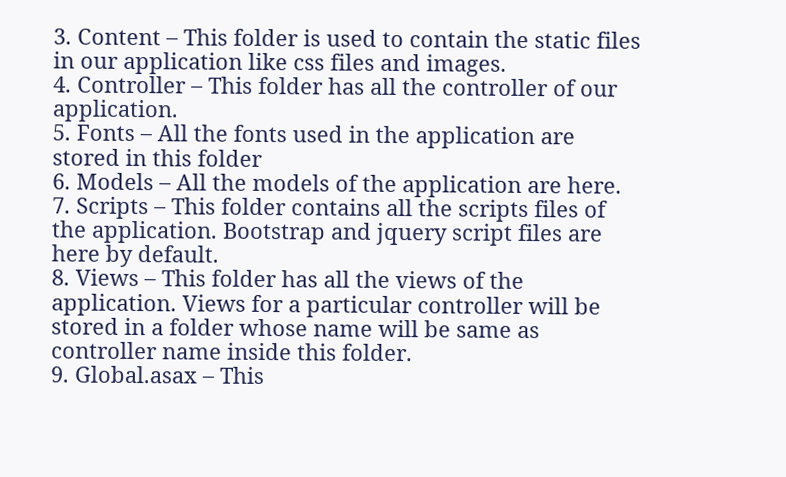3. Content – This folder is used to contain the static files in our application like css files and images.
4. Controller – This folder has all the controller of our application.
5. Fonts – All the fonts used in the application are stored in this folder
6. Models – All the models of the application are here.
7. Scripts – This folder contains all the scripts files of the application. Bootstrap and jquery script files are here by default.
8. Views – This folder has all the views of the application. Views for a particular controller will be stored in a folder whose name will be same as controller name inside this folder.
9. Global.asax – This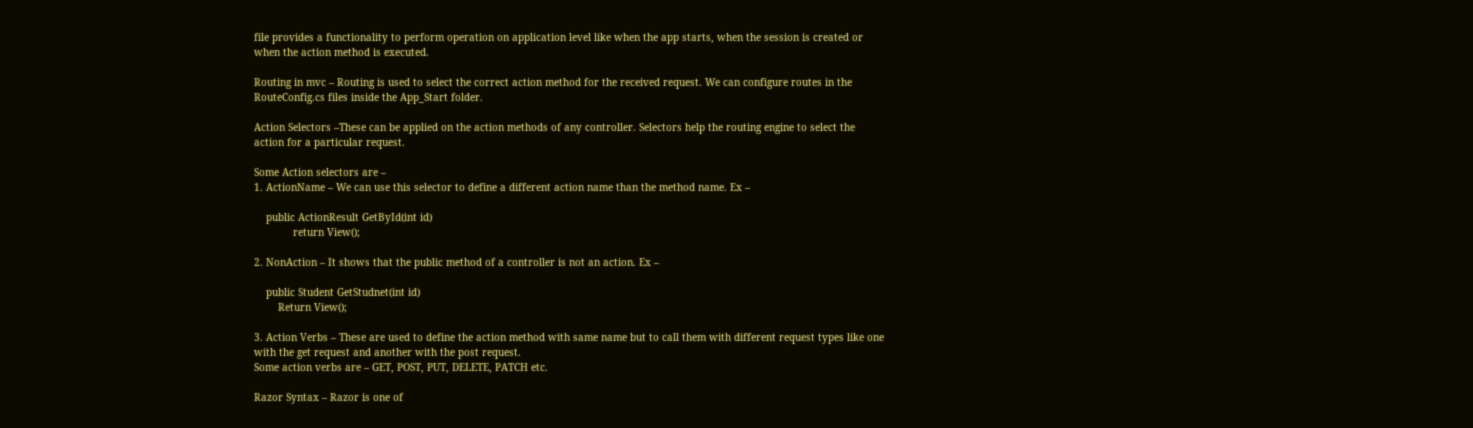file provides a functionality to perform operation on application level like when the app starts, when the session is created or when the action method is executed.

Routing in mvc – Routing is used to select the correct action method for the received request. We can configure routes in the RouteConfig.cs files inside the App_Start folder.

Action Selectors –These can be applied on the action methods of any controller. Selectors help the routing engine to select the action for a particular request.

Some Action selectors are –
1. ActionName – We can use this selector to define a different action name than the method name. Ex –

    public ActionResult GetById(int id)
             return View();

2. NonAction – It shows that the public method of a controller is not an action. Ex –

    public Student GetStudnet(int id)
        Return View();

3. Action Verbs – These are used to define the action method with same name but to call them with different request types like one with the get request and another with the post request.
Some action verbs are – GET, POST, PUT, DELETE, PATCH etc.

Razor Syntax – Razor is one of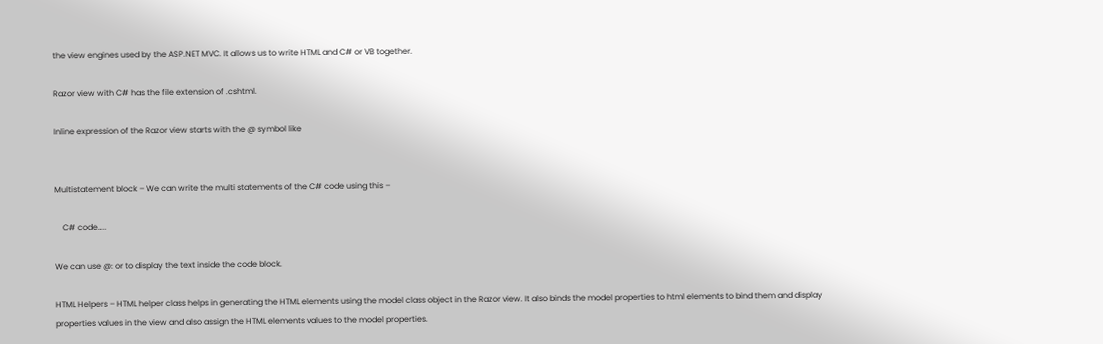the view engines used by the ASP.NET MVC. It allows us to write HTML and C# or VB together.

Razor view with C# has the file extension of .cshtml.

Inline expression of the Razor view starts with the @ symbol like


Multistatement block – We can write the multi statements of the C# code using this –

    C# code…..

We can use @: or to display the text inside the code block.

HTML Helpers – HTML helper class helps in generating the HTML elements using the model class object in the Razor view. It also binds the model properties to html elements to bind them and display properties values in the view and also assign the HTML elements values to the model properties.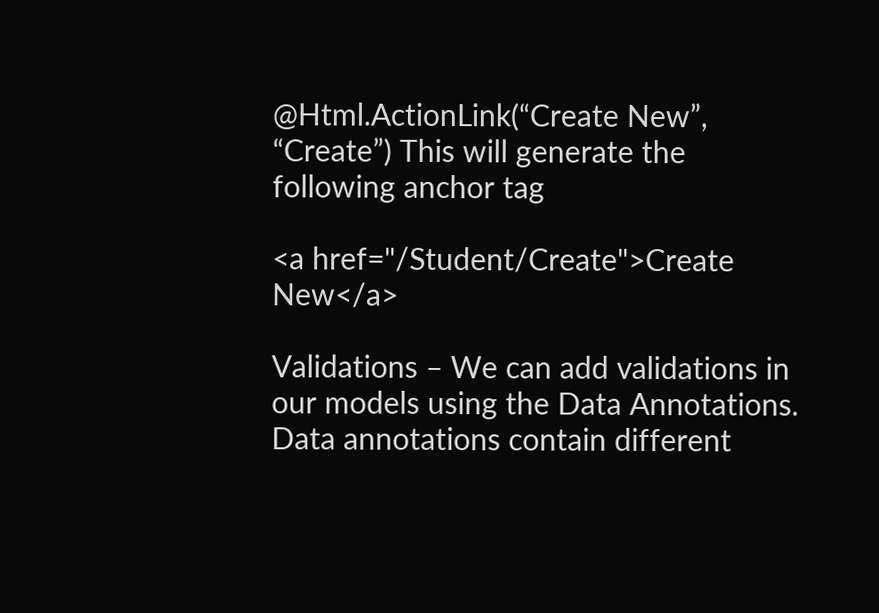@Html.ActionLink(“Create New”, “Create”) This will generate the following anchor tag

<a href="/Student/Create">Create New</a>

Validations – We can add validations in our models using the Data Annotations. Data annotations contain different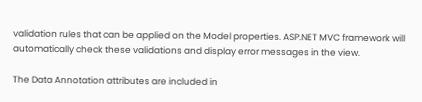validation rules that can be applied on the Model properties. ASP.NET MVC framework will automatically check these validations and display error messages in the view.

The Data Annotation attributes are included in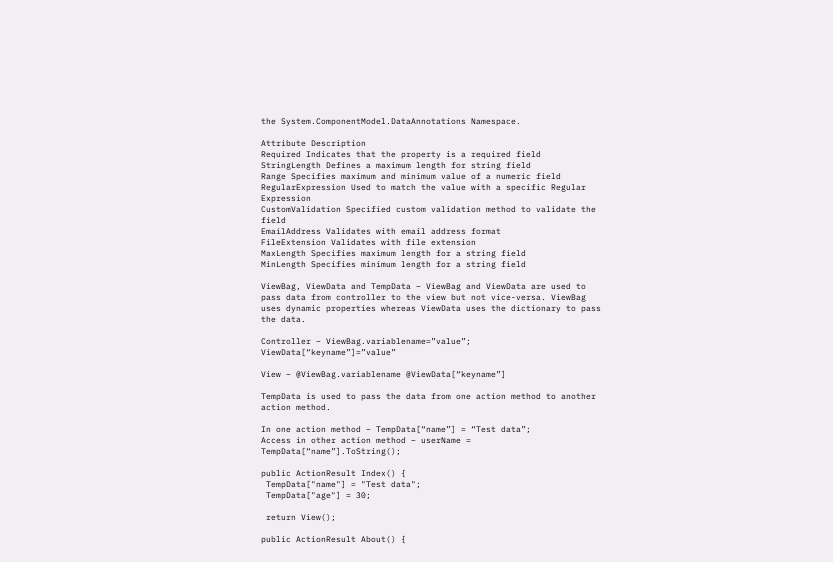the System.ComponentModel.DataAnnotations Namespace.

Attribute Description
Required Indicates that the property is a required field
StringLength Defines a maximum length for string field
Range Specifies maximum and minimum value of a numeric field
RegularExpression Used to match the value with a specific Regular Expression
CustomValidation Specified custom validation method to validate the field
EmailAddress Validates with email address format
FileExtension Validates with file extension
MaxLength Specifies maximum length for a string field
MinLength Specifies minimum length for a string field

ViewBag, ViewData and TempData – ViewBag and ViewData are used to pass data from controller to the view but not vice-versa. ViewBag uses dynamic properties whereas ViewData uses the dictionary to pass the data.

Controller – ViewBag.variablename=”value”; ViewData[“keyname”]=”value”

View – @ViewBag.variablename @ViewData[“keyname”]

TempData is used to pass the data from one action method to another action method.

In one action method – TempData[“name”] = “Test data”;
Access in other action method – userName = TempData[“name”].ToString();

public ActionResult Index() {
 TempData["name"] = "Test data";
 TempData["age"] = 30;

 return View();

public ActionResult About() {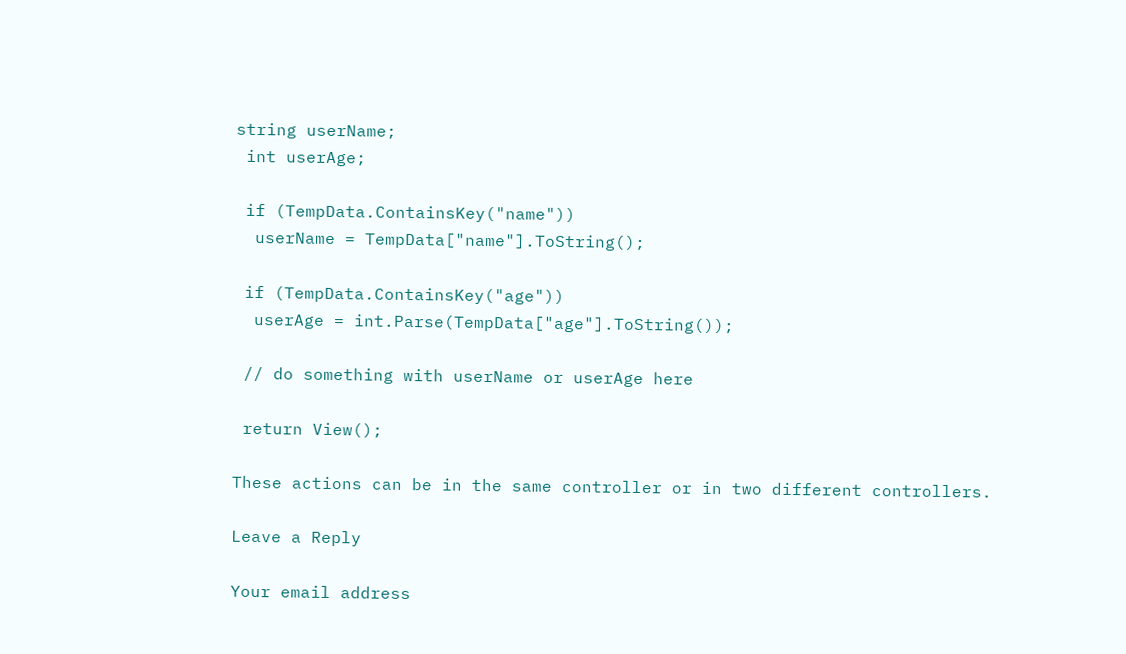string userName;
 int userAge;

 if (TempData.ContainsKey("name"))
  userName = TempData["name"].ToString();

 if (TempData.ContainsKey("age"))
  userAge = int.Parse(TempData["age"].ToString());

 // do something with userName or userAge here

 return View();

These actions can be in the same controller or in two different controllers.

Leave a Reply

Your email address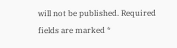will not be published. Required fields are marked *